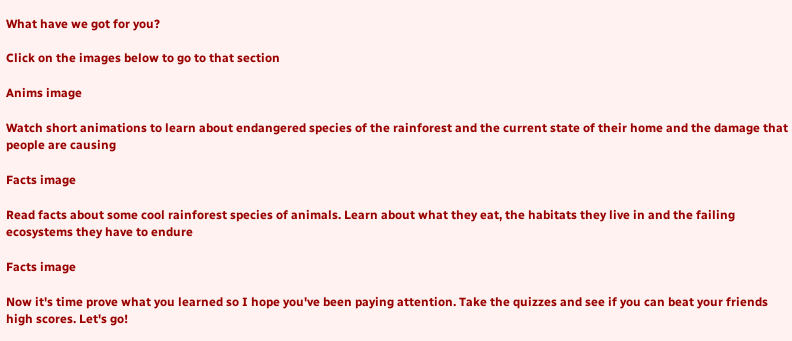What have we got for you?

Click on the images below to go to that section

Anims image

Watch short animations to learn about endangered species of the rainforest and the current state of their home and the damage that people are causing

Facts image

Read facts about some cool rainforest species of animals. Learn about what they eat, the habitats they live in and the failing ecosystems they have to endure

Facts image

Now it's time prove what you learned so I hope you've been paying attention. Take the quizzes and see if you can beat your friends high scores. Let's go!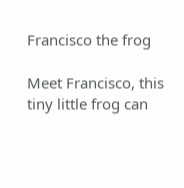Francisco the frog

Meet Francisco, this tiny little frog can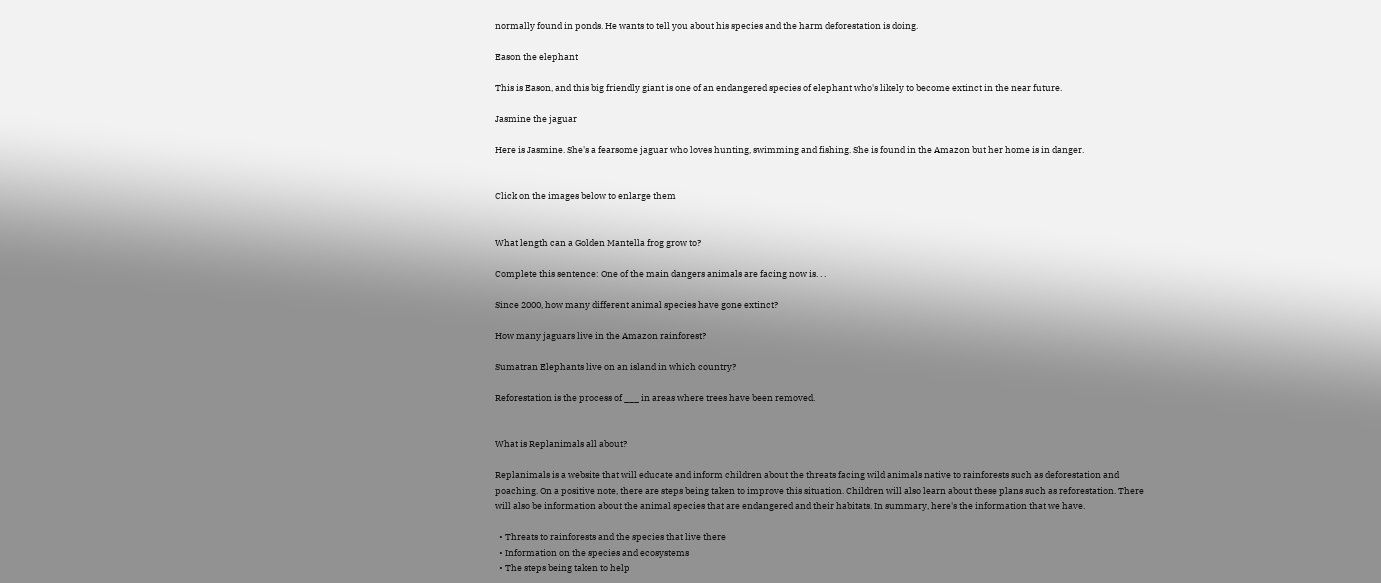normally found in ponds. He wants to tell you about his species and the harm deforestation is doing.

Eason the elephant

This is Eason, and this big friendly giant is one of an endangered species of elephant who's likely to become extinct in the near future.

Jasmine the jaguar

Here is Jasmine. She's a fearsome jaguar who loves hunting, swimming and fishing. She is found in the Amazon but her home is in danger.


Click on the images below to enlarge them


What length can a Golden Mantella frog grow to?

Complete this sentence: One of the main dangers animals are facing now is. . .

Since 2000, how many different animal species have gone extinct?

How many jaguars live in the Amazon rainforest?

Sumatran Elephants live on an island in which country?

Reforestation is the process of ___ in areas where trees have been removed.


What is Replanimals all about?

Replanimals is a website that will educate and inform children about the threats facing wild animals native to rainforests such as deforestation and poaching. On a positive note, there are steps being taken to improve this situation. Children will also learn about these plans such as reforestation. There will also be information about the animal species that are endangered and their habitats. In summary, here's the information that we have.

  • Threats to rainforests and the species that live there
  • Information on the species and ecosystems
  • The steps being taken to help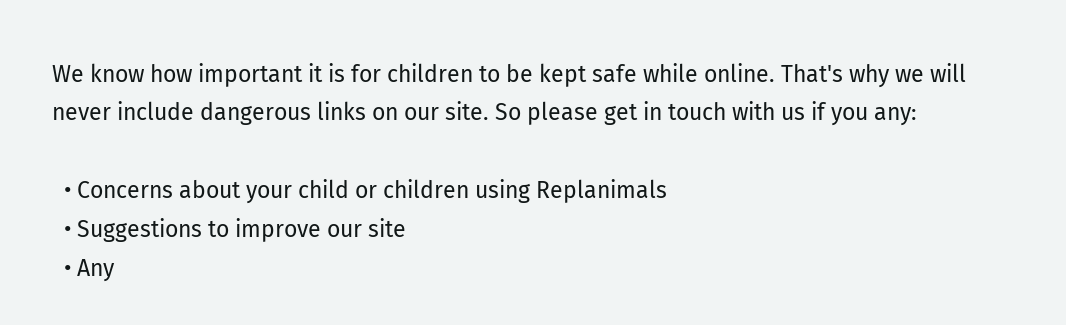We know how important it is for children to be kept safe while online. That's why we will never include dangerous links on our site. So please get in touch with us if you any:

  • Concerns about your child or children using Replanimals
  • Suggestions to improve our site
  • Any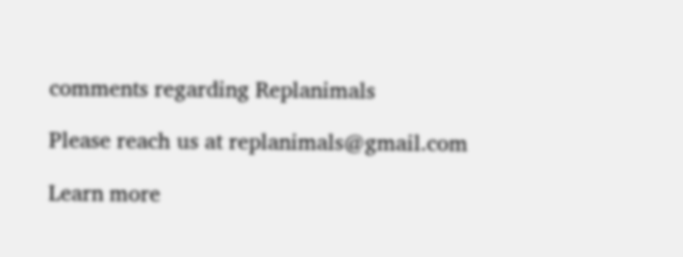comments regarding Replanimals

Please reach us at replanimals@gmail.com

Learn more